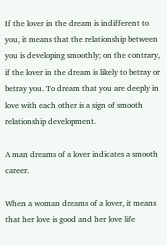If the lover in the dream is indifferent to you, it means that the relationship between you is developing smoothly; on the contrary, if the lover in the dream is likely to betray or betray you. To dream that you are deeply in love with each other is a sign of smooth relationship development.

A man dreams of a lover indicates a smooth career.

When a woman dreams of a lover, it means that her love is good and her love life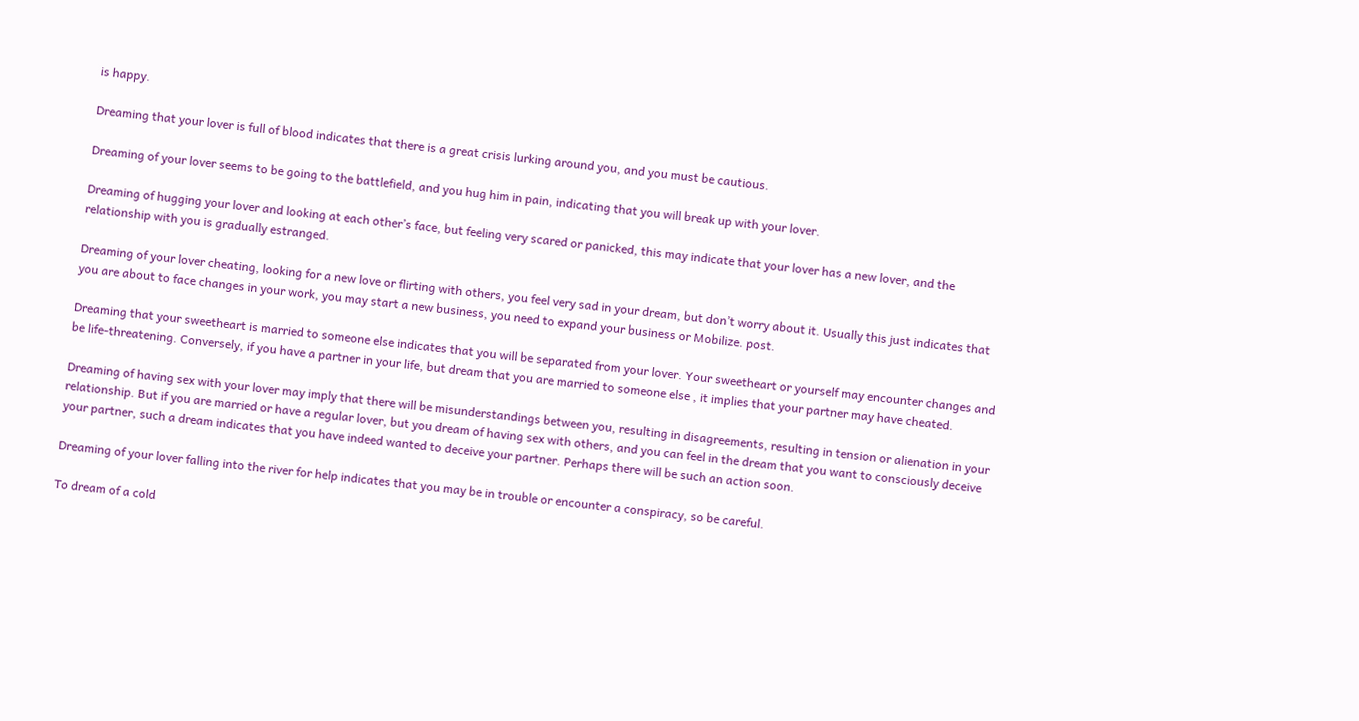is happy.

Dreaming that your lover is full of blood indicates that there is a great crisis lurking around you, and you must be cautious.

Dreaming of your lover seems to be going to the battlefield, and you hug him in pain, indicating that you will break up with your lover.

Dreaming of hugging your lover and looking at each other’s face, but feeling very scared or panicked, this may indicate that your lover has a new lover, and the relationship with you is gradually estranged.

Dreaming of your lover cheating, looking for a new love or flirting with others, you feel very sad in your dream, but don’t worry about it. Usually this just indicates that you are about to face changes in your work, you may start a new business, you need to expand your business or Mobilize. post.

Dreaming that your sweetheart is married to someone else indicates that you will be separated from your lover. Your sweetheart or yourself may encounter changes and be life-threatening. Conversely, if you have a partner in your life, but dream that you are married to someone else , it implies that your partner may have cheated.

Dreaming of having sex with your lover may imply that there will be misunderstandings between you, resulting in disagreements, resulting in tension or alienation in your relationship. But if you are married or have a regular lover, but you dream of having sex with others, and you can feel in the dream that you want to consciously deceive your partner, such a dream indicates that you have indeed wanted to deceive your partner. Perhaps there will be such an action soon.

Dreaming of your lover falling into the river for help indicates that you may be in trouble or encounter a conspiracy, so be careful.

To dream of a cold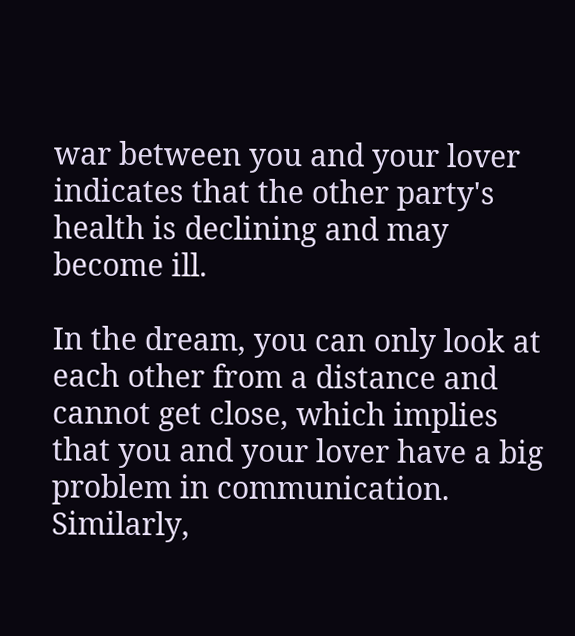war between you and your lover indicates that the other party's health is declining and may become ill.

In the dream, you can only look at each other from a distance and cannot get close, which implies that you and your lover have a big problem in communication. Similarly,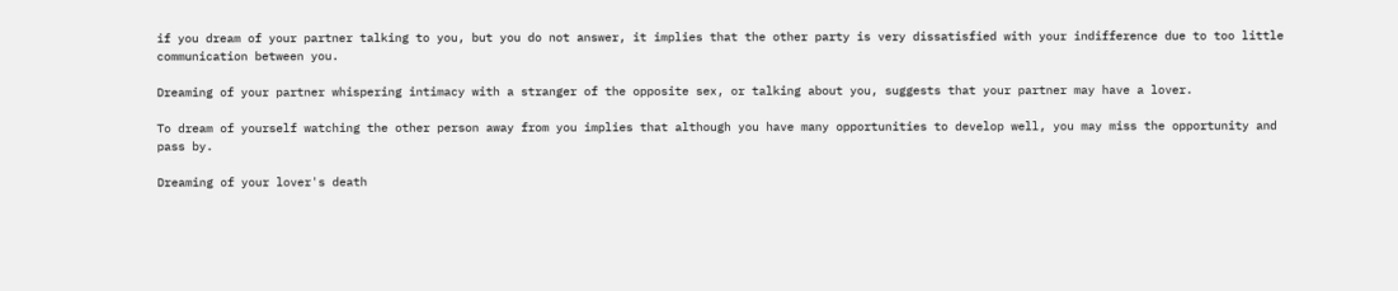if you dream of your partner talking to you, but you do not answer, it implies that the other party is very dissatisfied with your indifference due to too little communication between you.

Dreaming of your partner whispering intimacy with a stranger of the opposite sex, or talking about you, suggests that your partner may have a lover.

To dream of yourself watching the other person away from you implies that although you have many opportunities to develop well, you may miss the opportunity and pass by.

Dreaming of your lover's death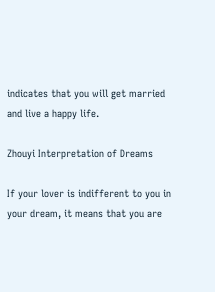indicates that you will get married and live a happy life.

Zhouyi Interpretation of Dreams

If your lover is indifferent to you in your dream, it means that you are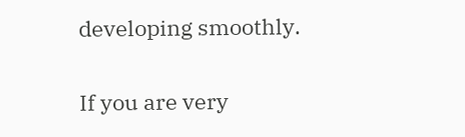developing smoothly.

If you are very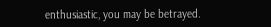enthusiastic, you may be betrayed.